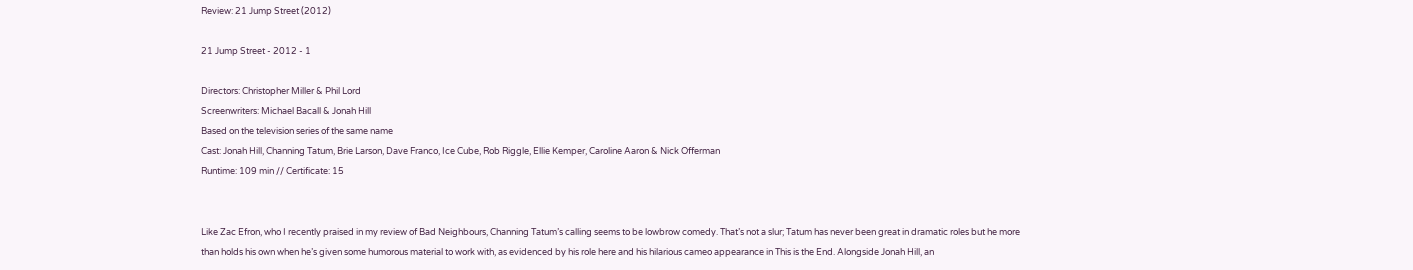Review: 21 Jump Street (2012)

21 Jump Street - 2012 - 1

Directors: Christopher Miller & Phil Lord
Screenwriters: Michael Bacall & Jonah Hill
Based on the television series of the same name
Cast: Jonah Hill, Channing Tatum, Brie Larson, Dave Franco, Ice Cube, Rob Riggle, Ellie Kemper, Caroline Aaron & Nick Offerman
Runtime: 109 min // Certificate: 15


Like Zac Efron, who I recently praised in my review of Bad Neighbours, Channing Tatum’s calling seems to be lowbrow comedy. That’s not a slur; Tatum has never been great in dramatic roles but he more than holds his own when he’s given some humorous material to work with, as evidenced by his role here and his hilarious cameo appearance in This is the End. Alongside Jonah Hill, an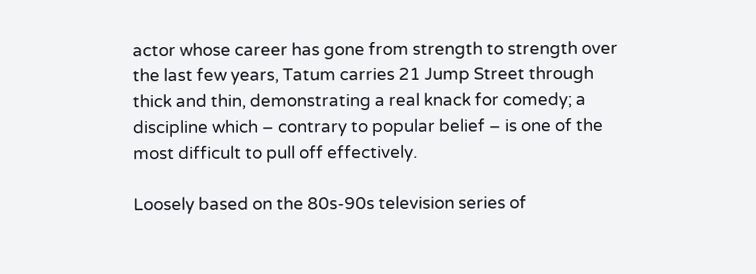actor whose career has gone from strength to strength over the last few years, Tatum carries 21 Jump Street through thick and thin, demonstrating a real knack for comedy; a discipline which – contrary to popular belief – is one of the most difficult to pull off effectively.

Loosely based on the 80s-90s television series of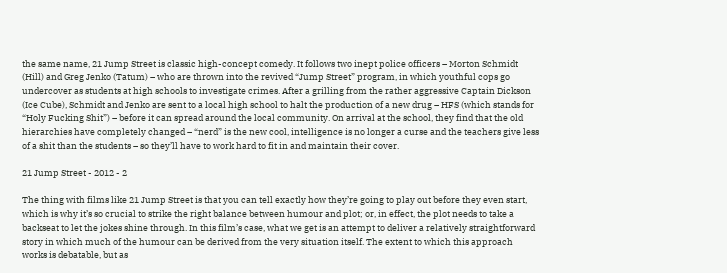the same name, 21 Jump Street is classic high-concept comedy. It follows two inept police officers – Morton Schmidt (Hill) and Greg Jenko (Tatum) – who are thrown into the revived “Jump Street” program, in which youthful cops go undercover as students at high schools to investigate crimes. After a grilling from the rather aggressive Captain Dickson (Ice Cube), Schmidt and Jenko are sent to a local high school to halt the production of a new drug – HFS (which stands for “Holy Fucking Shit”) – before it can spread around the local community. On arrival at the school, they find that the old hierarchies have completely changed – “nerd” is the new cool, intelligence is no longer a curse and the teachers give less of a shit than the students – so they’ll have to work hard to fit in and maintain their cover.

21 Jump Street - 2012 - 2

The thing with films like 21 Jump Street is that you can tell exactly how they’re going to play out before they even start, which is why it’s so crucial to strike the right balance between humour and plot; or, in effect, the plot needs to take a backseat to let the jokes shine through. In this film’s case, what we get is an attempt to deliver a relatively straightforward story in which much of the humour can be derived from the very situation itself. The extent to which this approach works is debatable, but as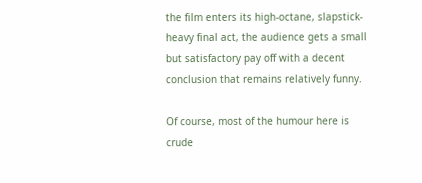the film enters its high-octane, slapstick-heavy final act, the audience gets a small but satisfactory pay off with a decent conclusion that remains relatively funny.

Of course, most of the humour here is crude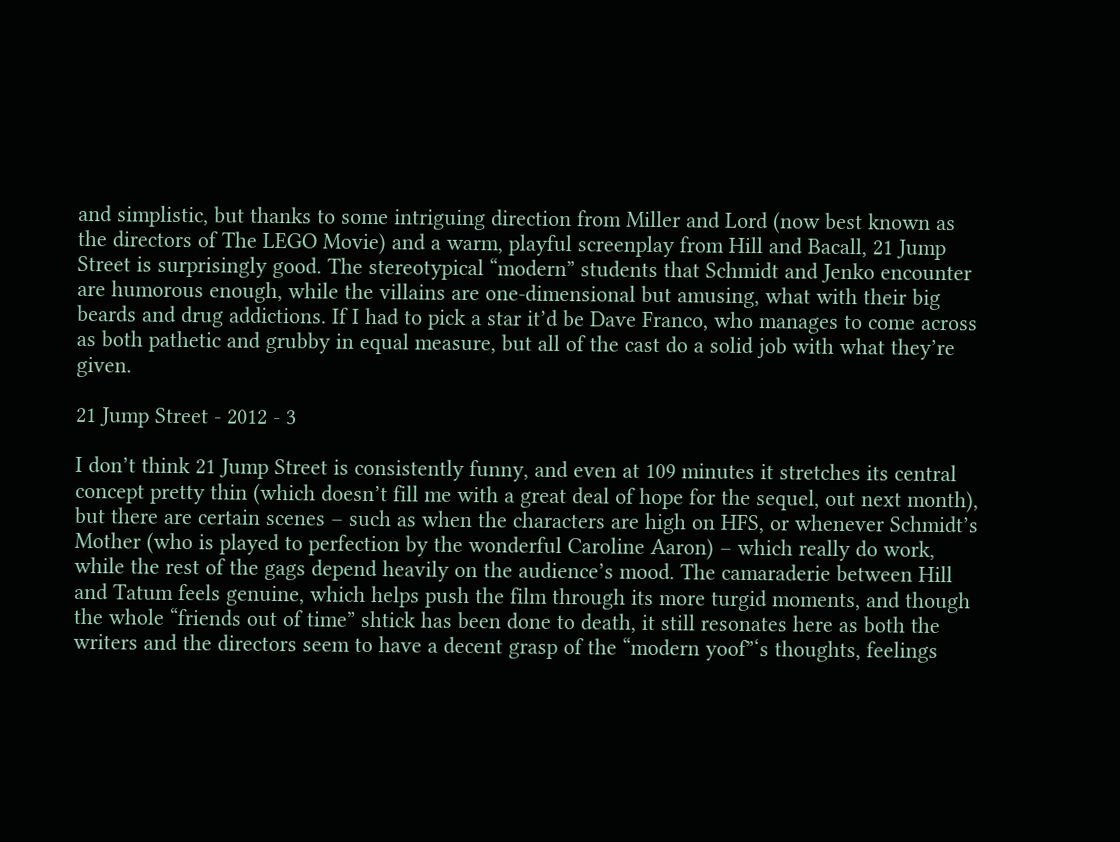and simplistic, but thanks to some intriguing direction from Miller and Lord (now best known as the directors of The LEGO Movie) and a warm, playful screenplay from Hill and Bacall, 21 Jump Street is surprisingly good. The stereotypical “modern” students that Schmidt and Jenko encounter are humorous enough, while the villains are one-dimensional but amusing, what with their big beards and drug addictions. If I had to pick a star it’d be Dave Franco, who manages to come across as both pathetic and grubby in equal measure, but all of the cast do a solid job with what they’re given.

21 Jump Street - 2012 - 3

I don’t think 21 Jump Street is consistently funny, and even at 109 minutes it stretches its central concept pretty thin (which doesn’t fill me with a great deal of hope for the sequel, out next month), but there are certain scenes – such as when the characters are high on HFS, or whenever Schmidt’s Mother (who is played to perfection by the wonderful Caroline Aaron) – which really do work, while the rest of the gags depend heavily on the audience’s mood. The camaraderie between Hill and Tatum feels genuine, which helps push the film through its more turgid moments, and though the whole “friends out of time” shtick has been done to death, it still resonates here as both the writers and the directors seem to have a decent grasp of the “modern yoof”‘s thoughts, feelings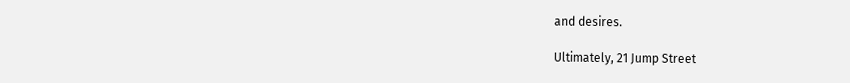and desires.

Ultimately, 21 Jump Street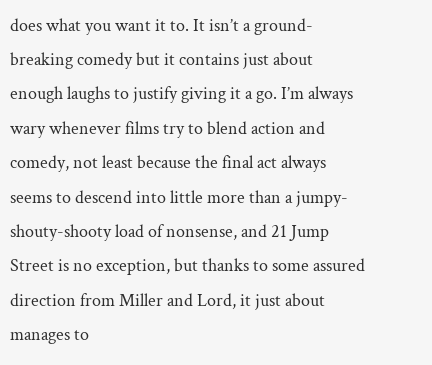does what you want it to. It isn’t a ground-breaking comedy but it contains just about enough laughs to justify giving it a go. I’m always wary whenever films try to blend action and comedy, not least because the final act always seems to descend into little more than a jumpy-shouty-shooty load of nonsense, and 21 Jump Street is no exception, but thanks to some assured direction from Miller and Lord, it just about manages to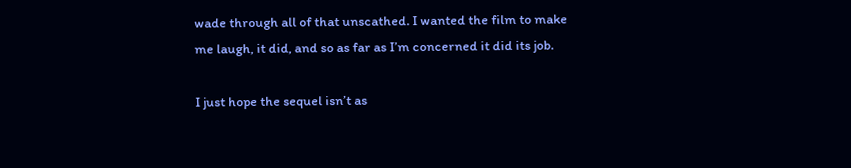wade through all of that unscathed. I wanted the film to make me laugh, it did, and so as far as I’m concerned it did its job.

I just hope the sequel isn’t as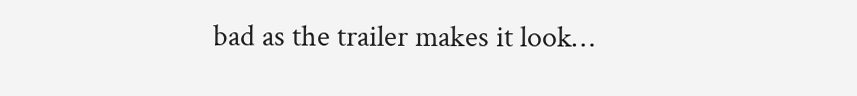bad as the trailer makes it look…